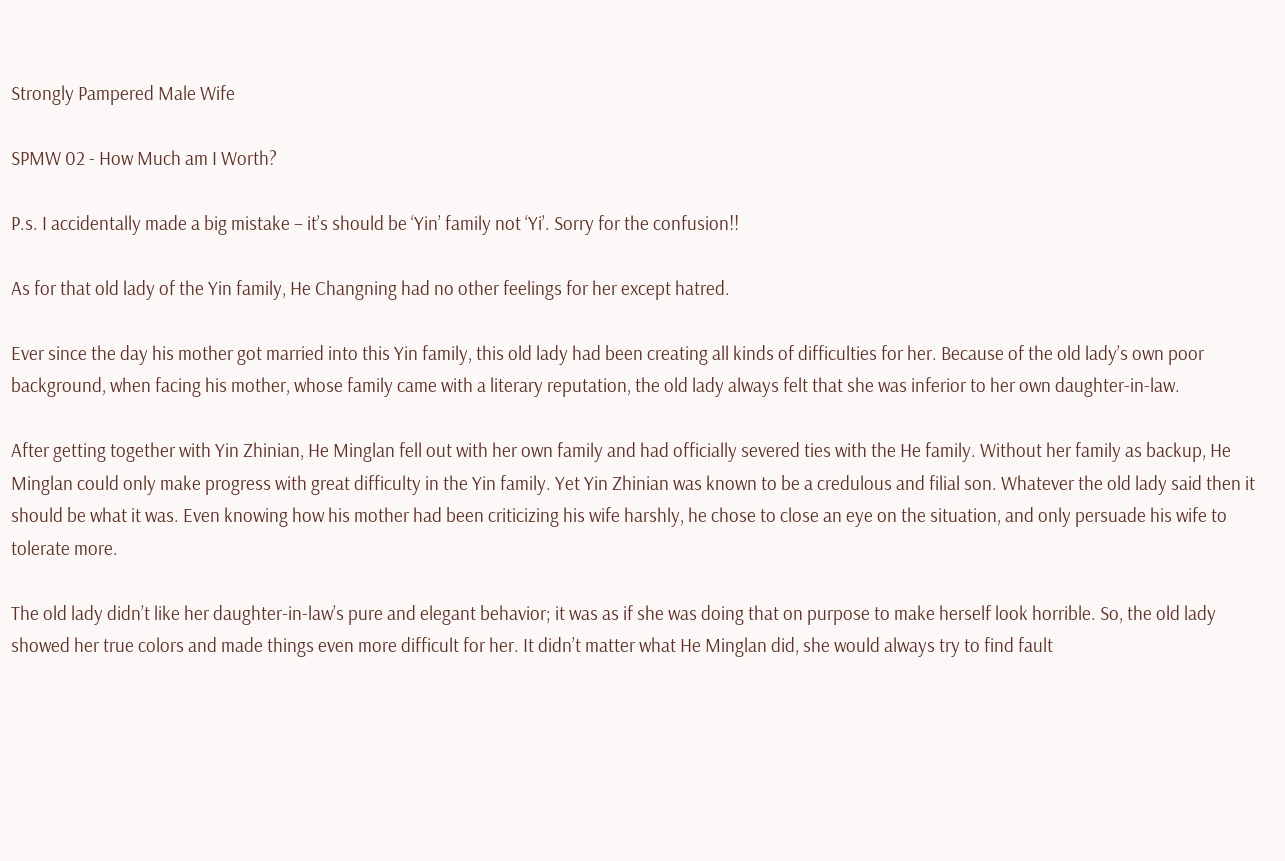Strongly Pampered Male Wife

SPMW 02 - How Much am I Worth?

P.s. I accidentally made a big mistake – it’s should be ‘Yin’ family not ‘Yi’. Sorry for the confusion!!

As for that old lady of the Yin family, He Changning had no other feelings for her except hatred.

Ever since the day his mother got married into this Yin family, this old lady had been creating all kinds of difficulties for her. Because of the old lady’s own poor background, when facing his mother, whose family came with a literary reputation, the old lady always felt that she was inferior to her own daughter-in-law.

After getting together with Yin Zhinian, He Minglan fell out with her own family and had officially severed ties with the He family. Without her family as backup, He Minglan could only make progress with great difficulty in the Yin family. Yet Yin Zhinian was known to be a credulous and filial son. Whatever the old lady said then it should be what it was. Even knowing how his mother had been criticizing his wife harshly, he chose to close an eye on the situation, and only persuade his wife to tolerate more.

The old lady didn’t like her daughter-in-law’s pure and elegant behavior; it was as if she was doing that on purpose to make herself look horrible. So, the old lady showed her true colors and made things even more difficult for her. It didn’t matter what He Minglan did, she would always try to find fault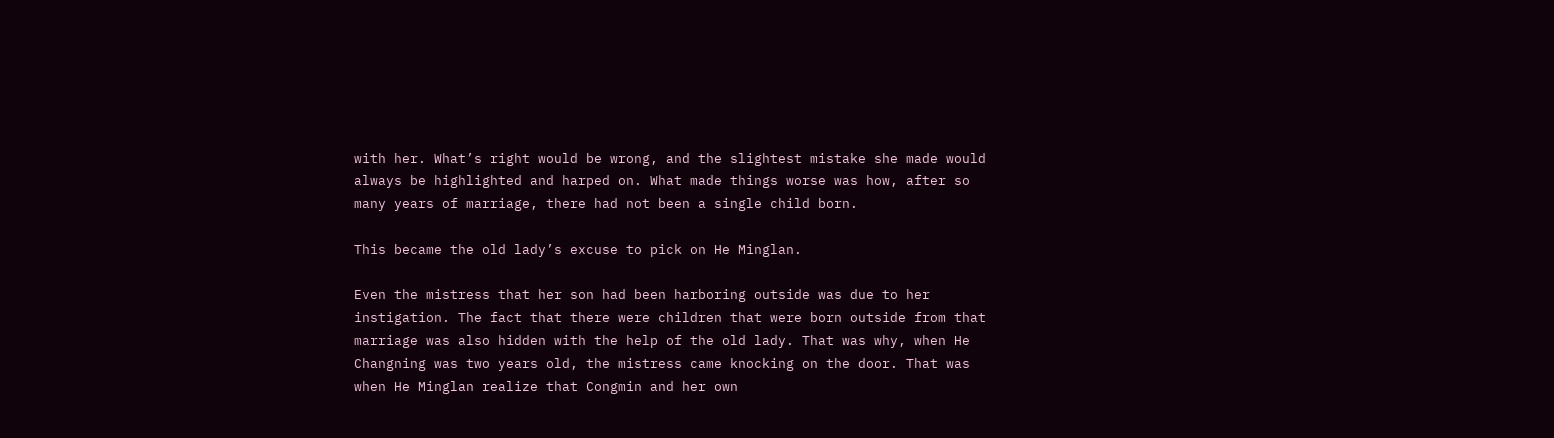with her. What’s right would be wrong, and the slightest mistake she made would always be highlighted and harped on. What made things worse was how, after so many years of marriage, there had not been a single child born.

This became the old lady’s excuse to pick on He Minglan.

Even the mistress that her son had been harboring outside was due to her instigation. The fact that there were children that were born outside from that marriage was also hidden with the help of the old lady. That was why, when He Changning was two years old, the mistress came knocking on the door. That was when He Minglan realize that Congmin and her own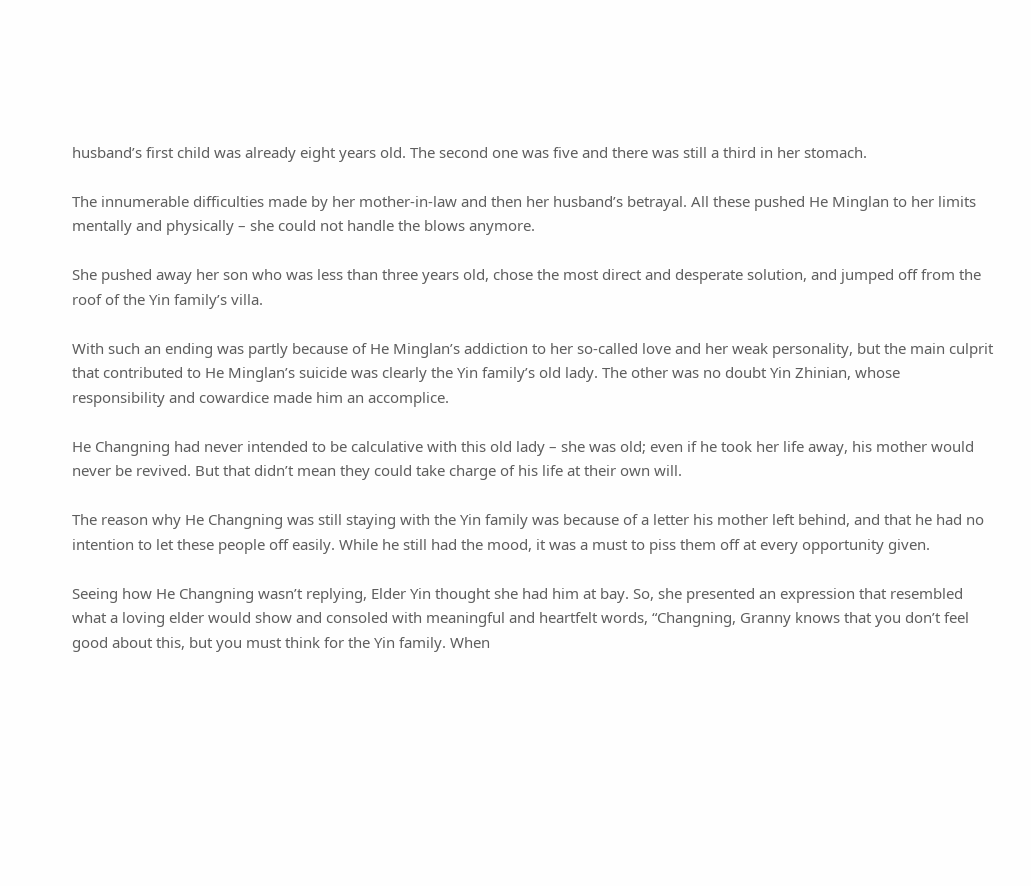husband’s first child was already eight years old. The second one was five and there was still a third in her stomach.

The innumerable difficulties made by her mother-in-law and then her husband’s betrayal. All these pushed He Minglan to her limits mentally and physically – she could not handle the blows anymore.

She pushed away her son who was less than three years old, chose the most direct and desperate solution, and jumped off from the roof of the Yin family’s villa.

With such an ending was partly because of He Minglan’s addiction to her so-called love and her weak personality, but the main culprit that contributed to He Minglan’s suicide was clearly the Yin family’s old lady. The other was no doubt Yin Zhinian, whose responsibility and cowardice made him an accomplice.

He Changning had never intended to be calculative with this old lady – she was old; even if he took her life away, his mother would never be revived. But that didn’t mean they could take charge of his life at their own will.

The reason why He Changning was still staying with the Yin family was because of a letter his mother left behind, and that he had no intention to let these people off easily. While he still had the mood, it was a must to piss them off at every opportunity given.

Seeing how He Changning wasn’t replying, Elder Yin thought she had him at bay. So, she presented an expression that resembled what a loving elder would show and consoled with meaningful and heartfelt words, “Changning, Granny knows that you don’t feel good about this, but you must think for the Yin family. When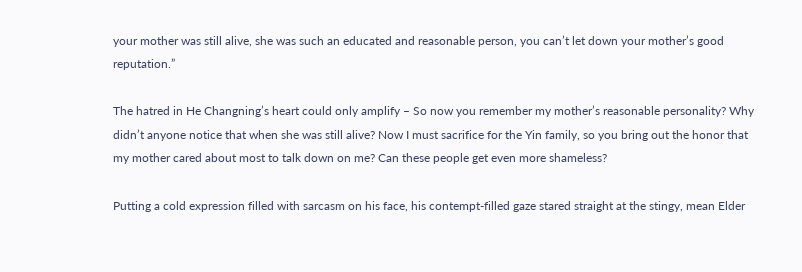your mother was still alive, she was such an educated and reasonable person, you can’t let down your mother’s good reputation.”

The hatred in He Changning’s heart could only amplify – So now you remember my mother’s reasonable personality? Why didn’t anyone notice that when she was still alive? Now I must sacrifice for the Yin family, so you bring out the honor that my mother cared about most to talk down on me? Can these people get even more shameless?

Putting a cold expression filled with sarcasm on his face, his contempt-filled gaze stared straight at the stingy, mean Elder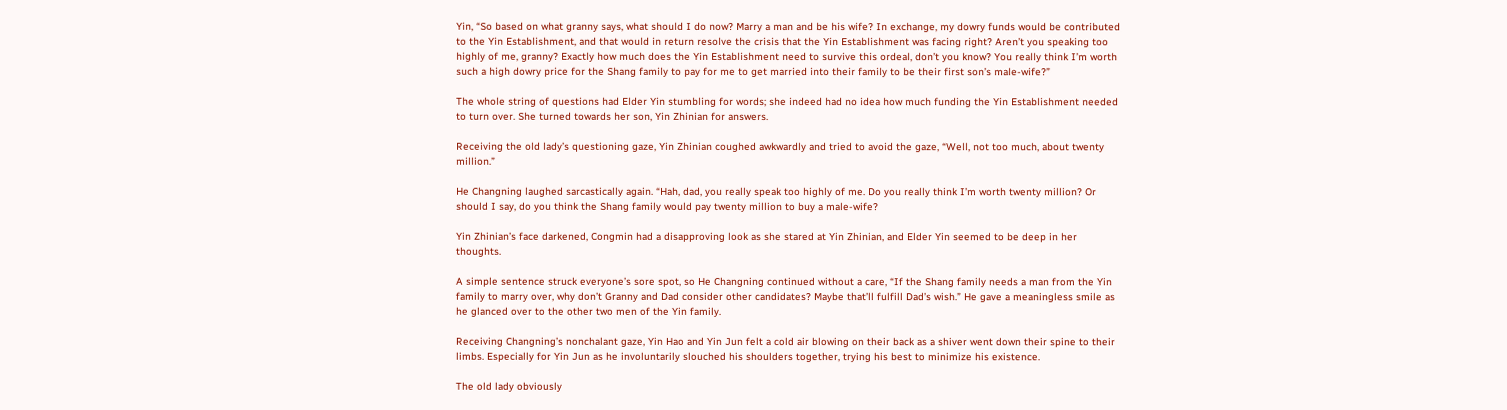Yin, “So based on what granny says, what should I do now? Marry a man and be his wife? In exchange, my dowry funds would be contributed to the Yin Establishment, and that would in return resolve the crisis that the Yin Establishment was facing right? Aren’t you speaking too highly of me, granny? Exactly how much does the Yin Establishment need to survive this ordeal, don’t you know? You really think I’m worth such a high dowry price for the Shang family to pay for me to get married into their family to be their first son’s male-wife?”

The whole string of questions had Elder Yin stumbling for words; she indeed had no idea how much funding the Yin Establishment needed to turn over. She turned towards her son, Yin Zhinian for answers.

Receiving the old lady’s questioning gaze, Yin Zhinian coughed awkwardly and tried to avoid the gaze, “Well, not too much, about twenty million.”

He Changning laughed sarcastically again. “Hah, dad, you really speak too highly of me. Do you really think I’m worth twenty million? Or should I say, do you think the Shang family would pay twenty million to buy a male-wife?

Yin Zhinian’s face darkened, Congmin had a disapproving look as she stared at Yin Zhinian, and Elder Yin seemed to be deep in her thoughts.

A simple sentence struck everyone’s sore spot, so He Changning continued without a care, “If the Shang family needs a man from the Yin family to marry over, why don’t Granny and Dad consider other candidates? Maybe that’ll fulfill Dad’s wish.” He gave a meaningless smile as he glanced over to the other two men of the Yin family.

Receiving Changning’s nonchalant gaze, Yin Hao and Yin Jun felt a cold air blowing on their back as a shiver went down their spine to their limbs. Especially for Yin Jun as he involuntarily slouched his shoulders together, trying his best to minimize his existence.

The old lady obviously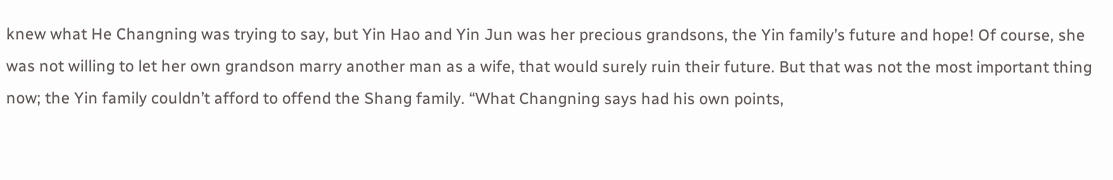knew what He Changning was trying to say, but Yin Hao and Yin Jun was her precious grandsons, the Yin family’s future and hope! Of course, she was not willing to let her own grandson marry another man as a wife, that would surely ruin their future. But that was not the most important thing now; the Yin family couldn’t afford to offend the Shang family. “What Changning says had his own points,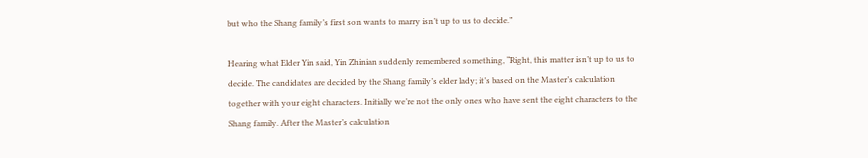but who the Shang family’s first son wants to marry isn’t up to us to decide.”

Hearing what Elder Yin said, Yin Zhinian suddenly remembered something, “Right, this matter isn’t up to us to decide. The candidates are decided by the Shang family’s elder lady; it’s based on the Master’s calculation together with your eight characters. Initially we’re not the only ones who have sent the eight characters to the Shang family. After the Master’s calculation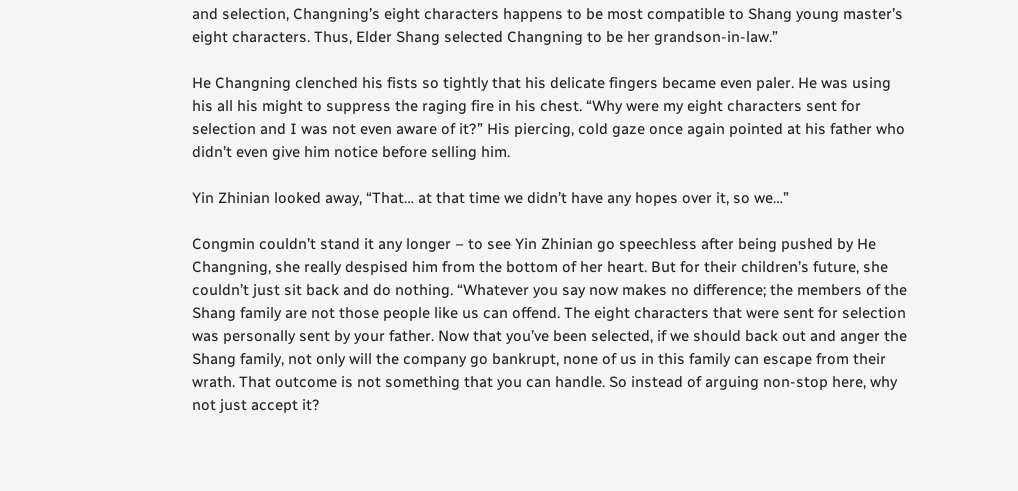and selection, Changning’s eight characters happens to be most compatible to Shang young master’s eight characters. Thus, Elder Shang selected Changning to be her grandson-in-law.”

He Changning clenched his fists so tightly that his delicate fingers became even paler. He was using his all his might to suppress the raging fire in his chest. “Why were my eight characters sent for selection and I was not even aware of it?” His piercing, cold gaze once again pointed at his father who didn’t even give him notice before selling him.

Yin Zhinian looked away, “That… at that time we didn’t have any hopes over it, so we…”

Congmin couldn’t stand it any longer – to see Yin Zhinian go speechless after being pushed by He Changning, she really despised him from the bottom of her heart. But for their children’s future, she couldn’t just sit back and do nothing. “Whatever you say now makes no difference; the members of the Shang family are not those people like us can offend. The eight characters that were sent for selection was personally sent by your father. Now that you’ve been selected, if we should back out and anger the Shang family, not only will the company go bankrupt, none of us in this family can escape from their wrath. That outcome is not something that you can handle. So instead of arguing non-stop here, why not just accept it?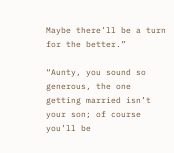Maybe there’ll be a turn for the better.”

“Aunty, you sound so generous, the one getting married isn’t your son; of course you’ll be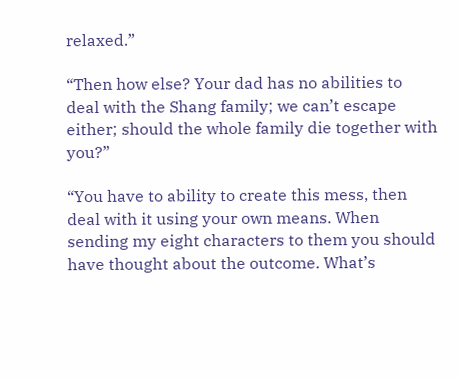relaxed.”

“Then how else? Your dad has no abilities to deal with the Shang family; we can’t escape either; should the whole family die together with you?”

“You have to ability to create this mess, then deal with it using your own means. When sending my eight characters to them you should have thought about the outcome. What’s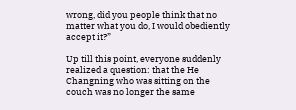wrong, did you people think that no matter what you do, I would obediently accept it?”

Up till this point, everyone suddenly realized a question: that the He Changning who was sitting on the couch was no longer the same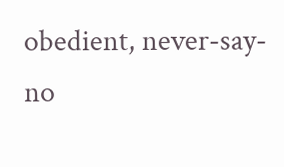obedient, never-say-no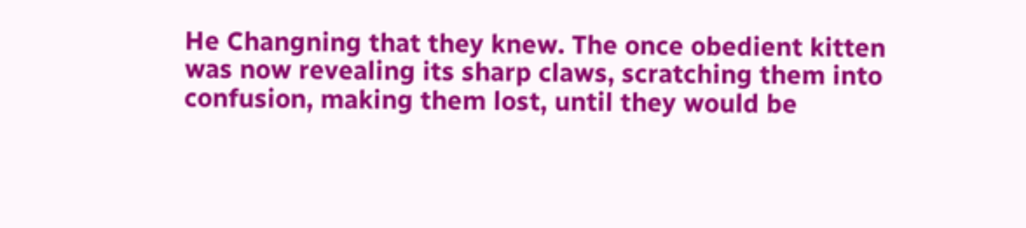He Changning that they knew. The once obedient kitten was now revealing its sharp claws, scratching them into confusion, making them lost, until they would be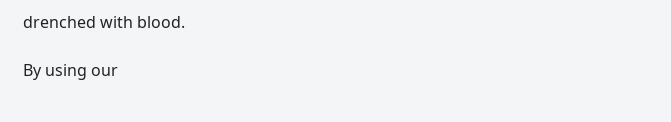drenched with blood.

By using our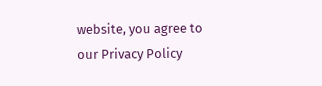website, you agree to our Privacy Policy